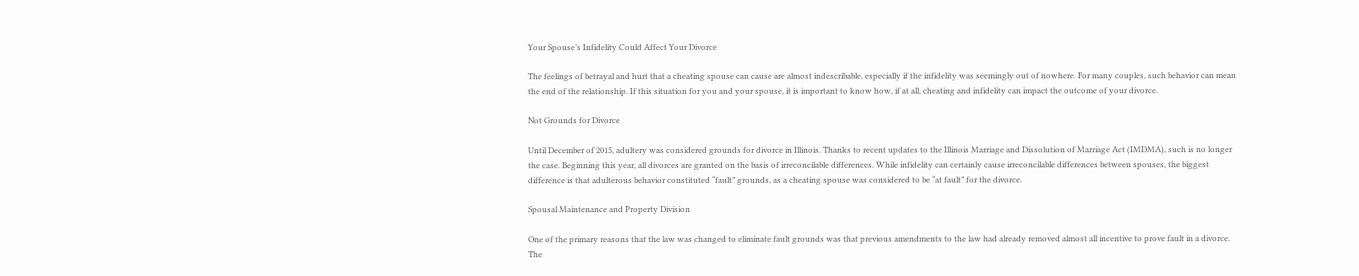Your Spouse’s Infidelity Could Affect Your Divorce

The feelings of betrayal and hurt that a cheating spouse can cause are almost indescribable, especially if the infidelity was seemingly out of nowhere. For many couples, such behavior can mean the end of the relationship. If this situation for you and your spouse, it is important to know how, if at all, cheating and infidelity can impact the outcome of your divorce.

Not Grounds for Divorce

Until December of 2015, adultery was considered grounds for divorce in Illinois. Thanks to recent updates to the Illinois Marriage and Dissolution of Marriage Act (IMDMA), such is no longer the case. Beginning this year, all divorces are granted on the basis of irreconcilable differences. While infidelity can certainly cause irreconcilable differences between spouses, the biggest difference is that adulterous behavior constituted “fault” grounds, as a cheating spouse was considered to be “at fault” for the divorce.

Spousal Maintenance and Property Division

One of the primary reasons that the law was changed to eliminate fault grounds was that previous amendments to the law had already removed almost all incentive to prove fault in a divorce. The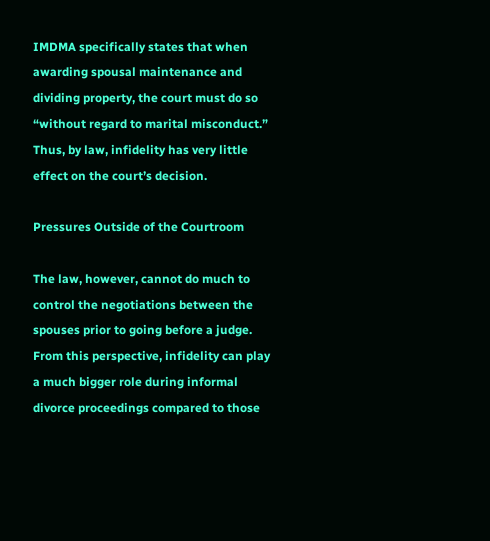IMDMA specifically states that when awarding spousal maintenance and dividing property, the court must do so “without regard to marital misconduct.” Thus, by law, infidelity has very little effect on the court’s decision.

Pressures Outside of the Courtroom

The law, however, cannot do much to control the negotiations between the spouses prior to going before a judge. From this perspective, infidelity can play a much bigger role during informal divorce proceedings compared to those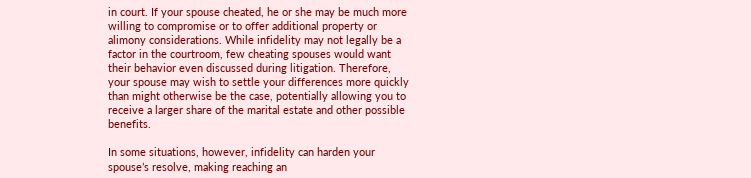in court. If your spouse cheated, he or she may be much more willing to compromise or to offer additional property or alimony considerations. While infidelity may not legally be a factor in the courtroom, few cheating spouses would want their behavior even discussed during litigation. Therefore, your spouse may wish to settle your differences more quickly than might otherwise be the case, potentially allowing you to receive a larger share of the marital estate and other possible benefits.

In some situations, however, infidelity can harden your spouse’s resolve, making reaching an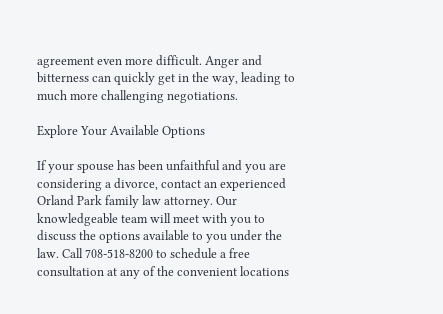agreement even more difficult. Anger and bitterness can quickly get in the way, leading to much more challenging negotiations.

Explore Your Available Options

If your spouse has been unfaithful and you are considering a divorce, contact an experienced Orland Park family law attorney. Our knowledgeable team will meet with you to discuss the options available to you under the law. Call 708-518-8200 to schedule a free consultation at any of the convenient locations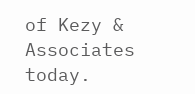of Kezy & Associates today.